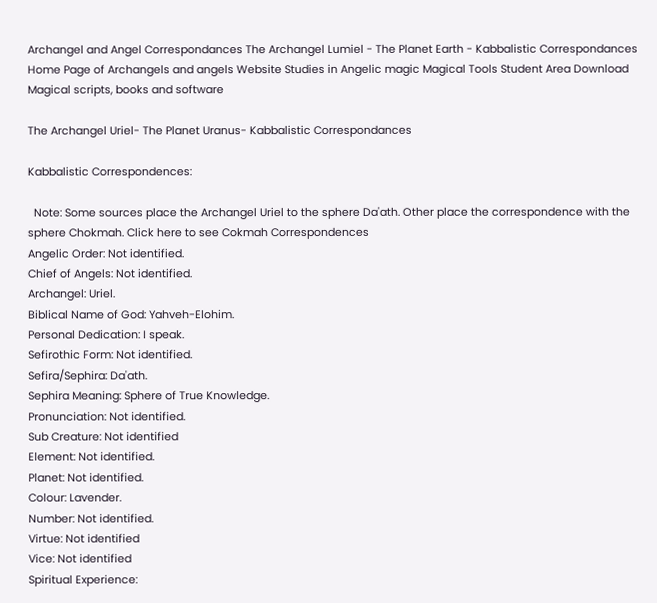Archangel and Angel Correspondances The Archangel Lumiel - The Planet Earth - Kabbalistic Correspondances
Home Page of Archangels and angels Website Studies in Angelic magic Magical Tools Student Area Download Magical scripts, books and software

The Archangel Uriel- The Planet Uranus- Kabbalistic Correspondances

Kabbalistic Correspondences:

  Note: Some sources place the Archangel Uriel to the sphere Da'ath. Other place the correspondence with the sphere Chokmah. Click here to see Cokmah Correspondences
Angelic Order: Not identified.
Chief of Angels: Not identified.
Archangel: Uriel.
Biblical Name of God: Yahveh-Elohim.
Personal Dedication: I speak.
Sefirothic Form: Not identified.
Sefira/Sephira: Da'ath.
Sephira Meaning: Sphere of True Knowledge.
Pronunciation: Not identified.
Sub Creature: Not identified
Element: Not identified.
Planet: Not identified.
Colour: Lavender.
Number: Not identified.
Virtue: Not identified
Vice: Not identified
Spiritual Experience: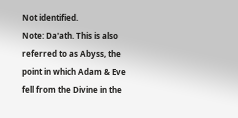Not identified.
Note: Da'ath. This is also referred to as Abyss, the point in which Adam & Eve fell from the Divine in the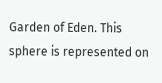Garden of Eden. This sphere is represented on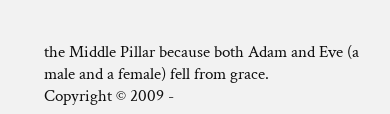the Middle Pillar because both Adam and Eve (a male and a female) fell from grace.
Copyright © 2009 -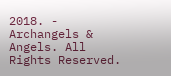2018. - Archangels & Angels. All Rights Reserved.